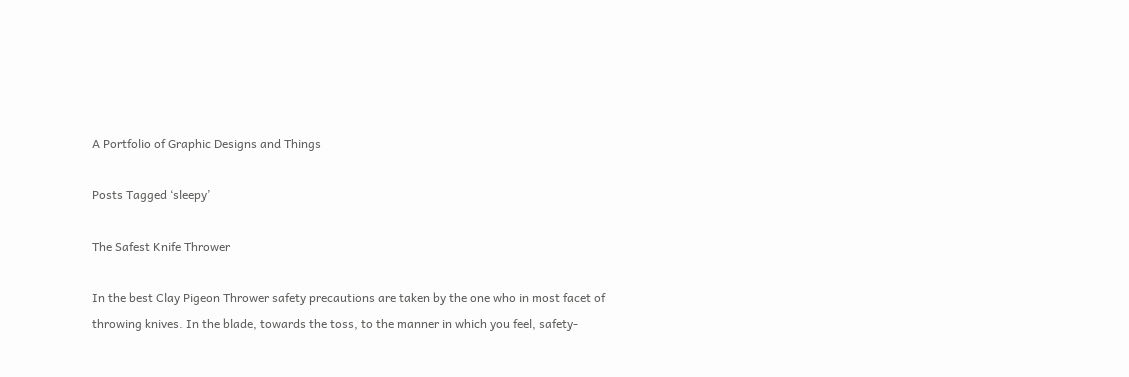A Portfolio of Graphic Designs and Things

Posts Tagged ‘sleepy’

The Safest Knife Thrower

In the best Clay Pigeon Thrower safety precautions are taken by the one who in most facet of throwing knives. In the blade, towards the toss, to the manner in which you feel, safety-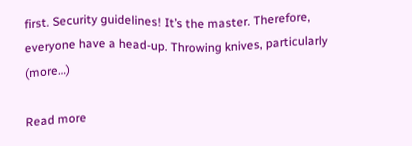first. Security guidelines! It’s the master. Therefore, everyone have a head-up. Throwing knives, particularly (more…)

Read more